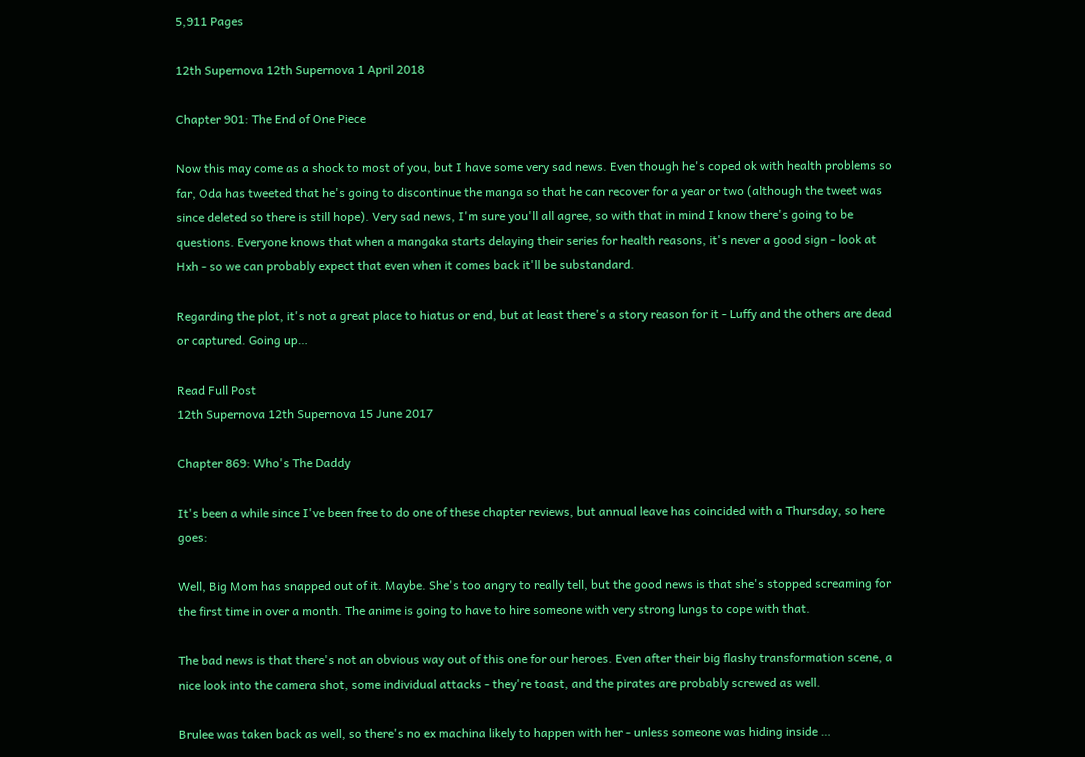5,911 Pages

12th Supernova 12th Supernova 1 April 2018

Chapter 901: The End of One Piece

Now this may come as a shock to most of you, but I have some very sad news. Even though he's coped ok with health problems so far, Oda has tweeted that he's going to discontinue the manga so that he can recover for a year or two (although the tweet was since deleted so there is still hope). Very sad news, I'm sure you'll all agree, so with that in mind I know there's going to be questions. Everyone knows that when a mangaka starts delaying their series for health reasons, it's never a good sign - look at Hxh - so we can probably expect that even when it comes back it'll be substandard.

Regarding the plot, it's not a great place to hiatus or end, but at least there's a story reason for it - Luffy and the others are dead or captured. Going up…

Read Full Post
12th Supernova 12th Supernova 15 June 2017

Chapter 869: Who's The Daddy

It's been a while since I've been free to do one of these chapter reviews, but annual leave has coincided with a Thursday, so here goes:

Well, Big Mom has snapped out of it. Maybe. She's too angry to really tell, but the good news is that she's stopped screaming for the first time in over a month. The anime is going to have to hire someone with very strong lungs to cope with that.

The bad news is that there's not an obvious way out of this one for our heroes. Even after their big flashy transformation scene, a nice look into the camera shot, some individual attacks - they're toast, and the pirates are probably screwed as well.

Brulee was taken back as well, so there's no ex machina likely to happen with her - unless someone was hiding inside …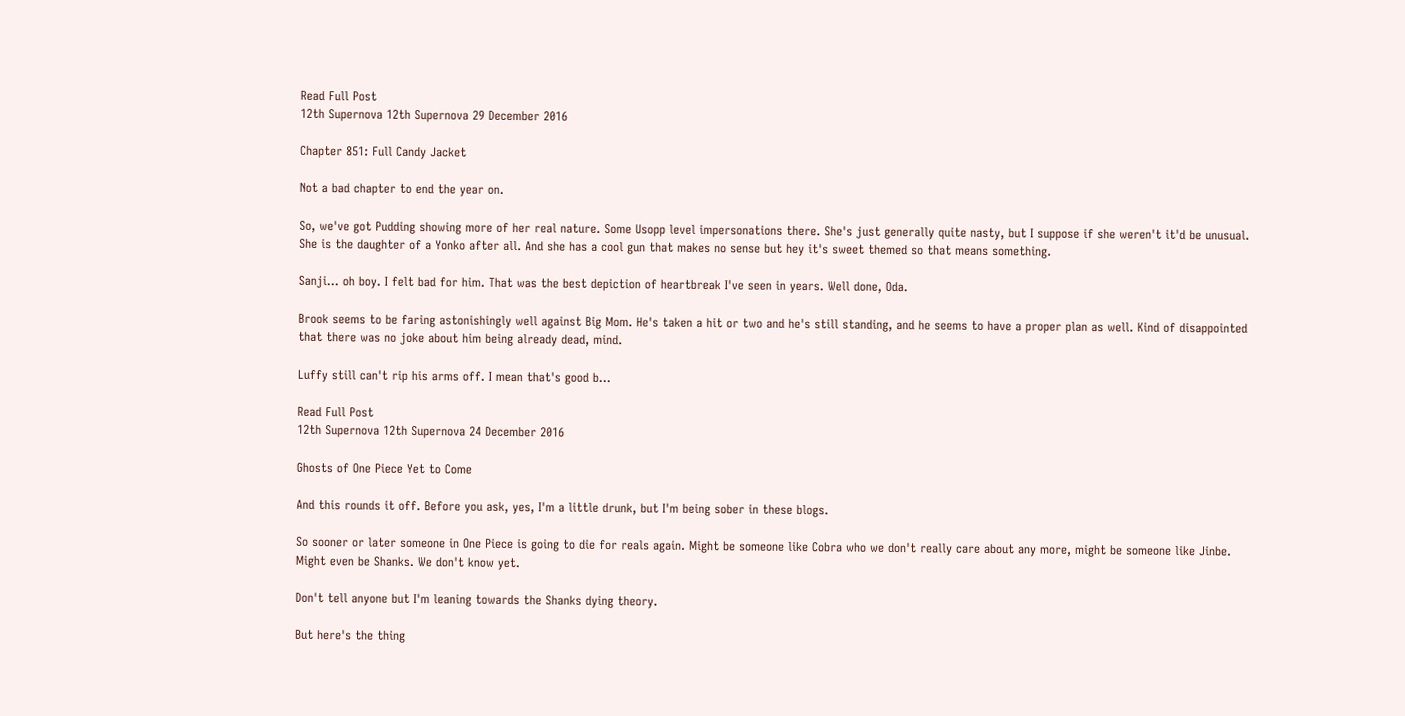Read Full Post
12th Supernova 12th Supernova 29 December 2016

Chapter 851: Full Candy Jacket

Not a bad chapter to end the year on.

So, we've got Pudding showing more of her real nature. Some Usopp level impersonations there. She's just generally quite nasty, but I suppose if she weren't it'd be unusual. She is the daughter of a Yonko after all. And she has a cool gun that makes no sense but hey it's sweet themed so that means something.

Sanji... oh boy. I felt bad for him. That was the best depiction of heartbreak I've seen in years. Well done, Oda.

Brook seems to be faring astonishingly well against Big Mom. He's taken a hit or two and he's still standing, and he seems to have a proper plan as well. Kind of disappointed that there was no joke about him being already dead, mind.

Luffy still can't rip his arms off. I mean that's good b…

Read Full Post
12th Supernova 12th Supernova 24 December 2016

Ghosts of One Piece Yet to Come

And this rounds it off. Before you ask, yes, I'm a little drunk, but I'm being sober in these blogs.

So sooner or later someone in One Piece is going to die for reals again. Might be someone like Cobra who we don't really care about any more, might be someone like Jinbe. Might even be Shanks. We don't know yet.

Don't tell anyone but I'm leaning towards the Shanks dying theory.

But here's the thing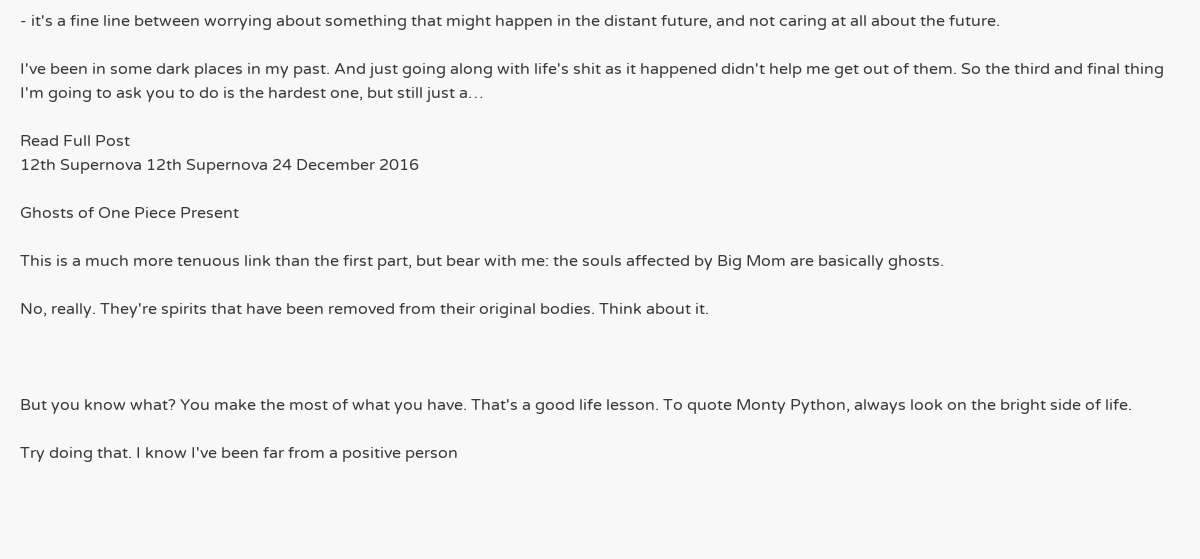- it's a fine line between worrying about something that might happen in the distant future, and not caring at all about the future.

I've been in some dark places in my past. And just going along with life's shit as it happened didn't help me get out of them. So the third and final thing I'm going to ask you to do is the hardest one, but still just a…

Read Full Post
12th Supernova 12th Supernova 24 December 2016

Ghosts of One Piece Present

This is a much more tenuous link than the first part, but bear with me: the souls affected by Big Mom are basically ghosts.

No, really. They're spirits that have been removed from their original bodies. Think about it.



But you know what? You make the most of what you have. That's a good life lesson. To quote Monty Python, always look on the bright side of life.

Try doing that. I know I've been far from a positive person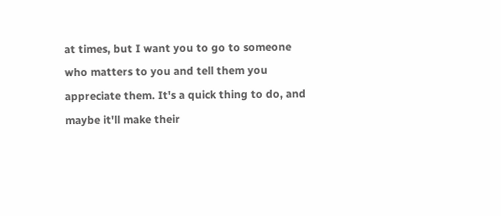at times, but I want you to go to someone who matters to you and tell them you appreciate them. It's a quick thing to do, and maybe it'll make their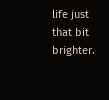life just that bit brighter.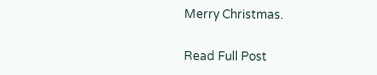Merry Christmas.

Read Full Post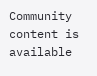Community content is available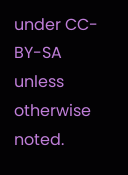under CC-BY-SA unless otherwise noted.